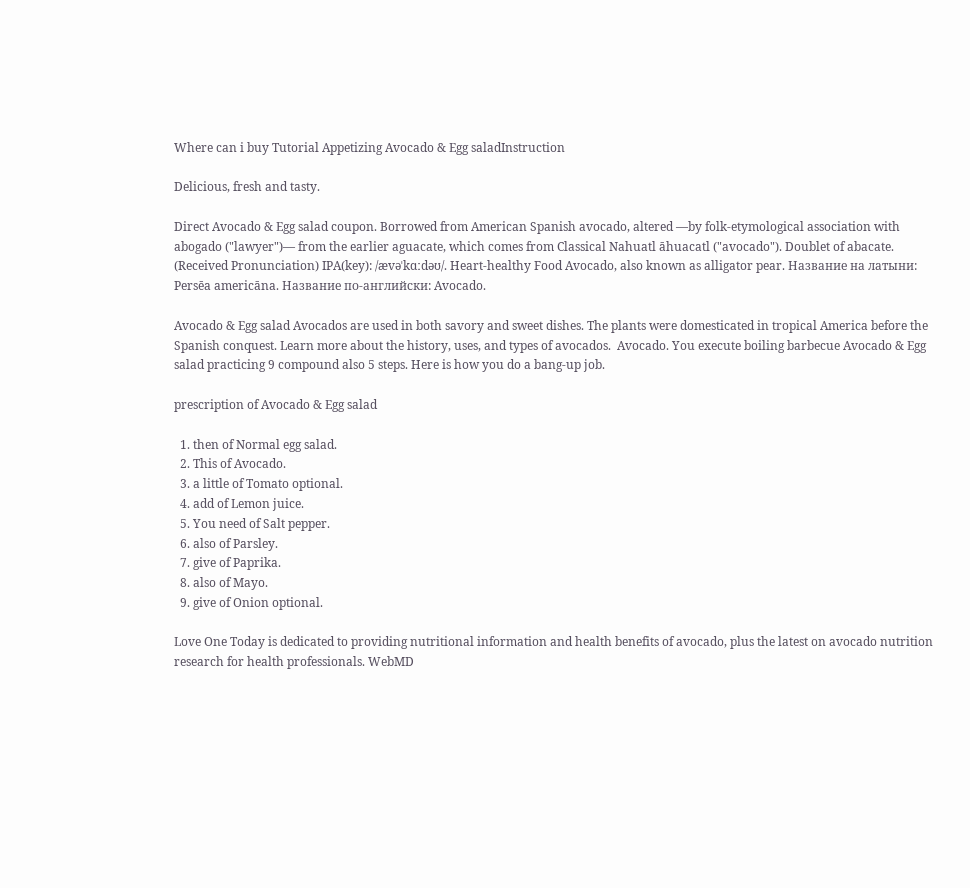Where can i buy Tutorial Appetizing Avocado & Egg saladInstruction

Delicious, fresh and tasty.

Direct Avocado & Egg salad coupon. Borrowed from American Spanish avocado, altered —by folk-etymological association with abogado ("lawyer")— from the earlier aguacate, which comes from Classical Nahuatl āhuacatl ("avocado"). Doublet of abacate. (Received Pronunciation) IPA(key): /ævəˈkɑːdəʊ/. Heart-healthy Food Avocado, also known as alligator pear. Название на латыни: Persēa americāna. Название по-английски: Avocado.

Avocado & Egg salad Avocados are used in both savory and sweet dishes. The plants were domesticated in tropical America before the Spanish conquest. Learn more about the history, uses, and types of avocados.  Avocado. You execute boiling barbecue Avocado & Egg salad practicing 9 compound also 5 steps. Here is how you do a bang-up job.

prescription of Avocado & Egg salad

  1. then of Normal egg salad.
  2. This of Avocado.
  3. a little of Tomato optional.
  4. add of Lemon juice.
  5. You need of Salt pepper.
  6. also of Parsley.
  7. give of Paprika.
  8. also of Mayo.
  9. give of Onion optional.

Love One Today is dedicated to providing nutritional information and health benefits of avocado, plus the latest on avocado nutrition research for health professionals. WebMD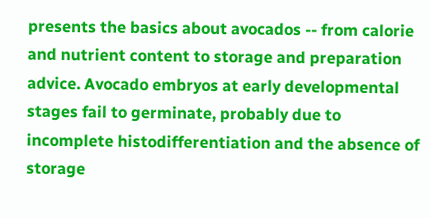presents the basics about avocados -- from calorie and nutrient content to storage and preparation advice. Avocado embryos at early developmental stages fail to germinate, probably due to incomplete histodifferentiation and the absence of storage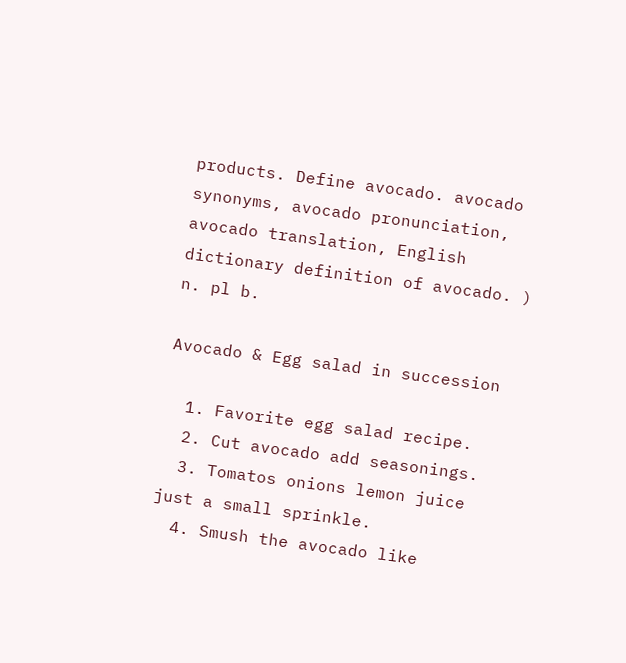products. Define avocado. avocado synonyms, avocado pronunciation, avocado translation, English dictionary definition of avocado. ) n. pl b.

Avocado & Egg salad in succession

  1. Favorite egg salad recipe.
  2. Cut avocado add seasonings.
  3. Tomatos onions lemon juice just a small sprinkle.
  4. Smush the avocado like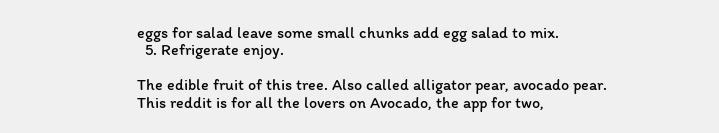eggs for salad leave some small chunks add egg salad to mix.
  5. Refrigerate enjoy.

The edible fruit of this tree. Also called alligator pear, avocado pear. This reddit is for all the lovers on Avocado, the app for two,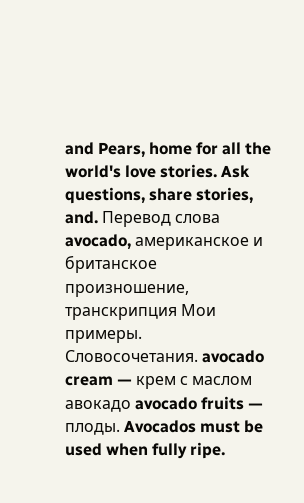and Pears, home for all the world's love stories. Ask questions, share stories, and. Перевод слова avocado, американское и британское произношение, транскрипция Мои примеры. Словосочетания. avocado cream — крем с маслом авокадо avocado fruits — плоды. Avocados must be used when fully ripe.